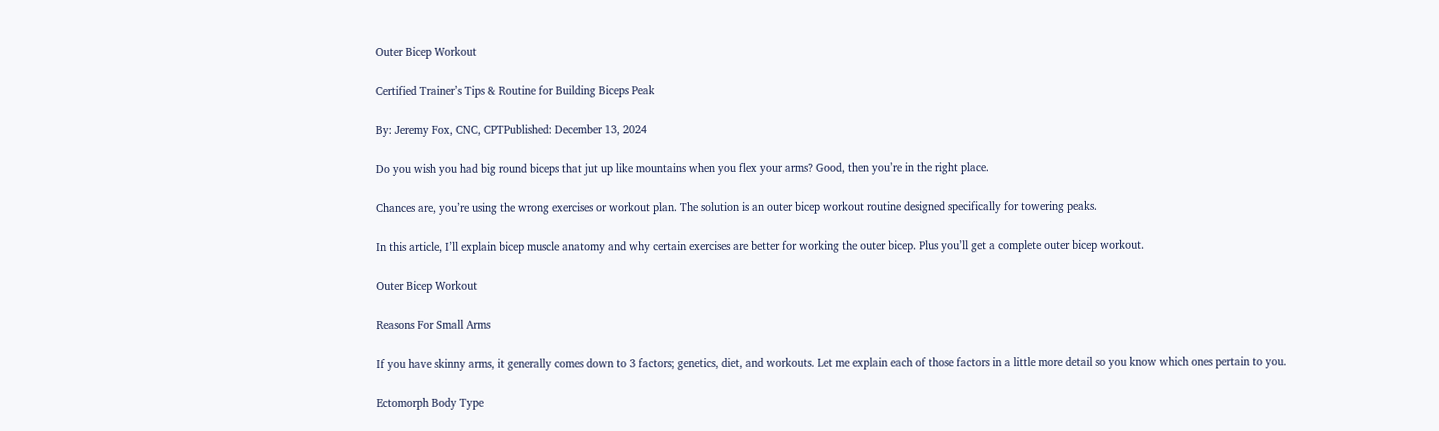Outer Bicep Workout

Certified Trainer’s Tips & Routine for Building Biceps Peak

By: Jeremy Fox, CNC, CPTPublished: December 13, 2024

Do you wish you had big round biceps that jut up like mountains when you flex your arms? Good, then you’re in the right place.

Chances are, you’re using the wrong exercises or workout plan. The solution is an outer bicep workout routine designed specifically for towering peaks.

In this article, I’ll explain bicep muscle anatomy and why certain exercises are better for working the outer bicep. Plus you’ll get a complete outer bicep workout.

Outer Bicep Workout

Reasons For Small Arms

If you have skinny arms, it generally comes down to 3 factors; genetics, diet, and workouts. Let me explain each of those factors in a little more detail so you know which ones pertain to you.

Ectomorph Body Type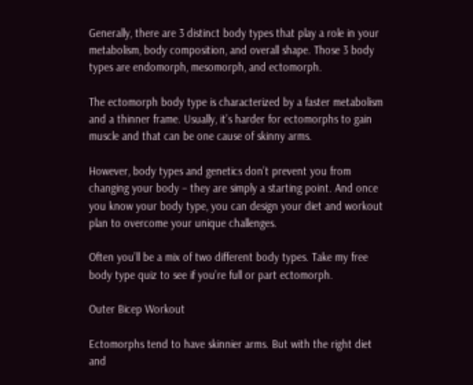Generally, there are 3 distinct body types that play a role in your metabolism, body composition, and overall shape. Those 3 body types are endomorph, mesomorph, and ectomorph.

The ectomorph body type is characterized by a faster metabolism and a thinner frame. Usually, it’s harder for ectomorphs to gain muscle and that can be one cause of skinny arms.

However, body types and genetics don’t prevent you from changing your body – they are simply a starting point. And once you know your body type, you can design your diet and workout plan to overcome your unique challenges.

Often you’ll be a mix of two different body types. Take my free body type quiz to see if you’re full or part ectomorph.

Outer Bicep Workout

Ectomorphs tend to have skinnier arms. But with the right diet and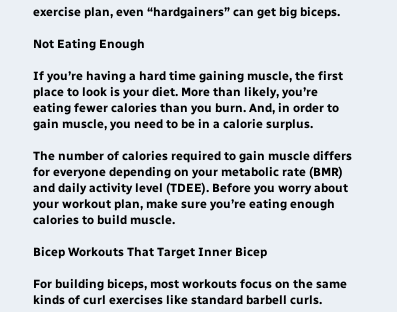exercise plan, even “hardgainers” can get big biceps.

Not Eating Enough

If you’re having a hard time gaining muscle, the first place to look is your diet. More than likely, you’re eating fewer calories than you burn. And, in order to gain muscle, you need to be in a calorie surplus.

The number of calories required to gain muscle differs for everyone depending on your metabolic rate (BMR) and daily activity level (TDEE). Before you worry about your workout plan, make sure you’re eating enough calories to build muscle.

Bicep Workouts That Target Inner Bicep

For building biceps, most workouts focus on the same kinds of curl exercises like standard barbell curls.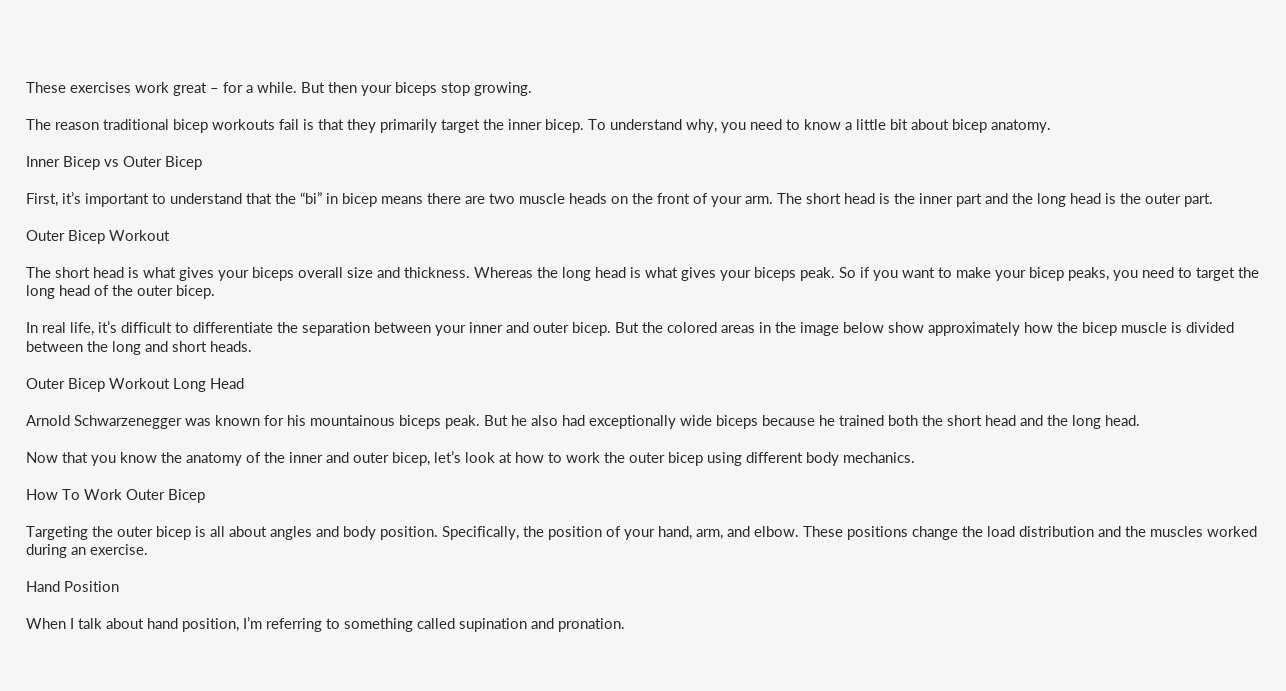These exercises work great – for a while. But then your biceps stop growing.

The reason traditional bicep workouts fail is that they primarily target the inner bicep. To understand why, you need to know a little bit about bicep anatomy.

Inner Bicep vs Outer Bicep

First, it’s important to understand that the “bi” in bicep means there are two muscle heads on the front of your arm. The short head is the inner part and the long head is the outer part.

Outer Bicep Workout

The short head is what gives your biceps overall size and thickness. Whereas the long head is what gives your biceps peak. So if you want to make your bicep peaks, you need to target the long head of the outer bicep.

In real life, it’s difficult to differentiate the separation between your inner and outer bicep. But the colored areas in the image below show approximately how the bicep muscle is divided between the long and short heads.

Outer Bicep Workout Long Head

Arnold Schwarzenegger was known for his mountainous biceps peak. But he also had exceptionally wide biceps because he trained both the short head and the long head.

Now that you know the anatomy of the inner and outer bicep, let’s look at how to work the outer bicep using different body mechanics.

How To Work Outer Bicep

Targeting the outer bicep is all about angles and body position. Specifically, the position of your hand, arm, and elbow. These positions change the load distribution and the muscles worked during an exercise.

Hand Position

When I talk about hand position, I’m referring to something called supination and pronation.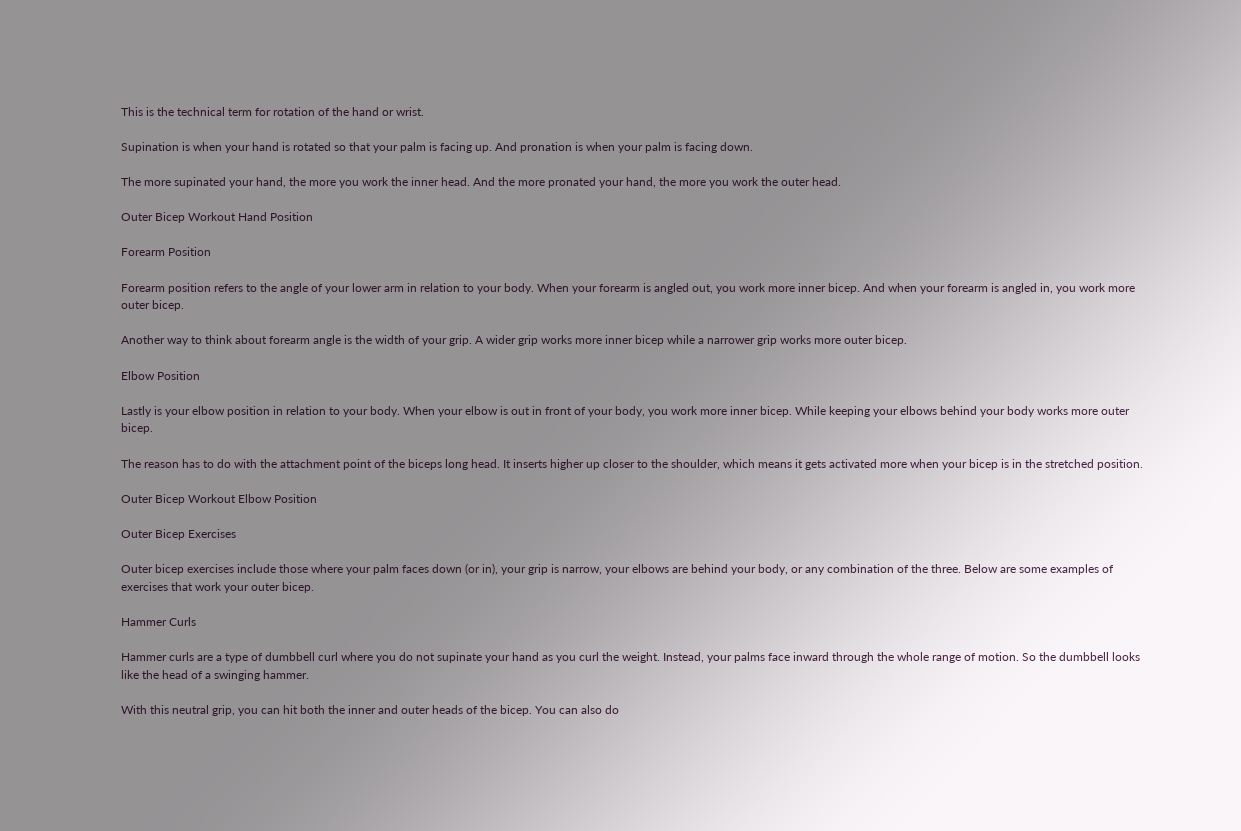This is the technical term for rotation of the hand or wrist.

Supination is when your hand is rotated so that your palm is facing up. And pronation is when your palm is facing down.

The more supinated your hand, the more you work the inner head. And the more pronated your hand, the more you work the outer head.

Outer Bicep Workout Hand Position

Forearm Position

Forearm position refers to the angle of your lower arm in relation to your body. When your forearm is angled out, you work more inner bicep. And when your forearm is angled in, you work more outer bicep.

Another way to think about forearm angle is the width of your grip. A wider grip works more inner bicep while a narrower grip works more outer bicep.

Elbow Position

Lastly is your elbow position in relation to your body. When your elbow is out in front of your body, you work more inner bicep. While keeping your elbows behind your body works more outer bicep.

The reason has to do with the attachment point of the biceps long head. It inserts higher up closer to the shoulder, which means it gets activated more when your bicep is in the stretched position.

Outer Bicep Workout Elbow Position

Outer Bicep Exercises

Outer bicep exercises include those where your palm faces down (or in), your grip is narrow, your elbows are behind your body, or any combination of the three. Below are some examples of exercises that work your outer bicep.

Hammer Curls

Hammer curls are a type of dumbbell curl where you do not supinate your hand as you curl the weight. Instead, your palms face inward through the whole range of motion. So the dumbbell looks like the head of a swinging hammer.

With this neutral grip, you can hit both the inner and outer heads of the bicep. You can also do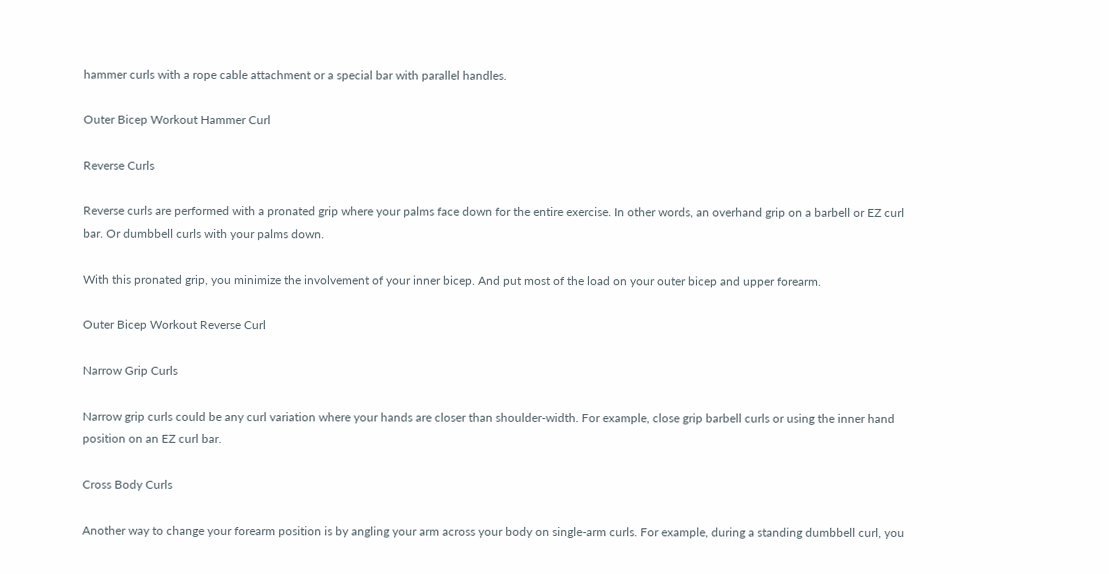hammer curls with a rope cable attachment or a special bar with parallel handles.

Outer Bicep Workout Hammer Curl

Reverse Curls

Reverse curls are performed with a pronated grip where your palms face down for the entire exercise. In other words, an overhand grip on a barbell or EZ curl bar. Or dumbbell curls with your palms down.

With this pronated grip, you minimize the involvement of your inner bicep. And put most of the load on your outer bicep and upper forearm.

Outer Bicep Workout Reverse Curl

Narrow Grip Curls

Narrow grip curls could be any curl variation where your hands are closer than shoulder-width. For example, close grip barbell curls or using the inner hand position on an EZ curl bar.

Cross Body Curls

Another way to change your forearm position is by angling your arm across your body on single-arm curls. For example, during a standing dumbbell curl, you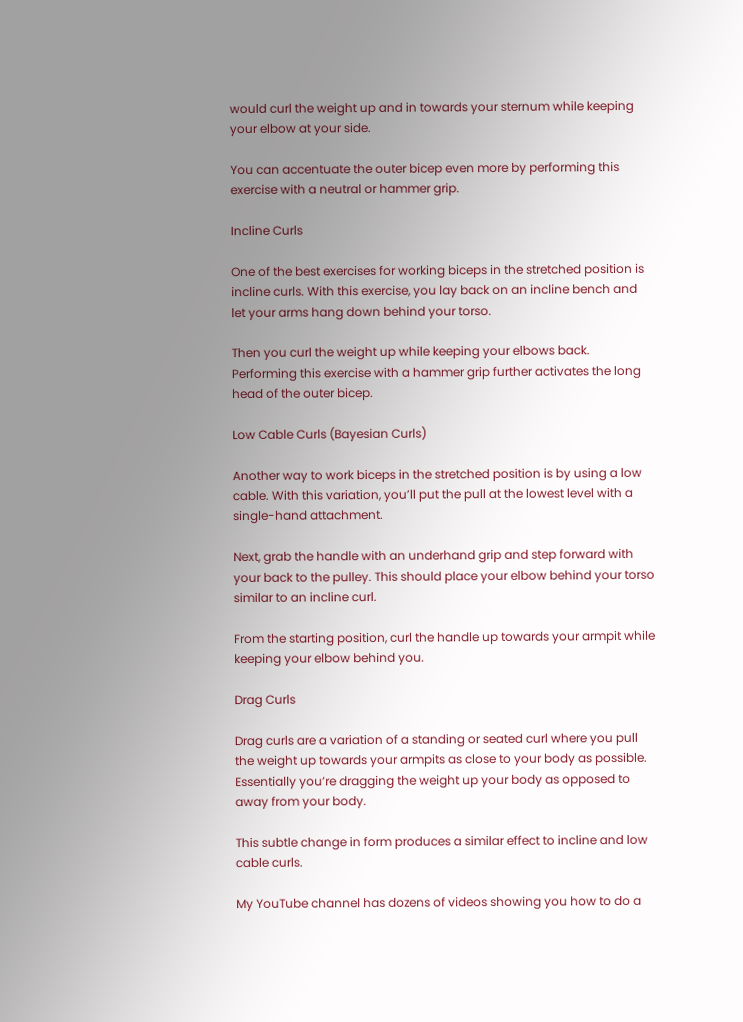would curl the weight up and in towards your sternum while keeping your elbow at your side.

You can accentuate the outer bicep even more by performing this exercise with a neutral or hammer grip.

Incline Curls

One of the best exercises for working biceps in the stretched position is incline curls. With this exercise, you lay back on an incline bench and let your arms hang down behind your torso.

Then you curl the weight up while keeping your elbows back. Performing this exercise with a hammer grip further activates the long head of the outer bicep.

Low Cable Curls (Bayesian Curls)

Another way to work biceps in the stretched position is by using a low cable. With this variation, you’ll put the pull at the lowest level with a single-hand attachment.

Next, grab the handle with an underhand grip and step forward with your back to the pulley. This should place your elbow behind your torso similar to an incline curl.

From the starting position, curl the handle up towards your armpit while keeping your elbow behind you.

Drag Curls

Drag curls are a variation of a standing or seated curl where you pull the weight up towards your armpits as close to your body as possible. Essentially you’re dragging the weight up your body as opposed to away from your body.

This subtle change in form produces a similar effect to incline and low cable curls.

My YouTube channel has dozens of videos showing you how to do a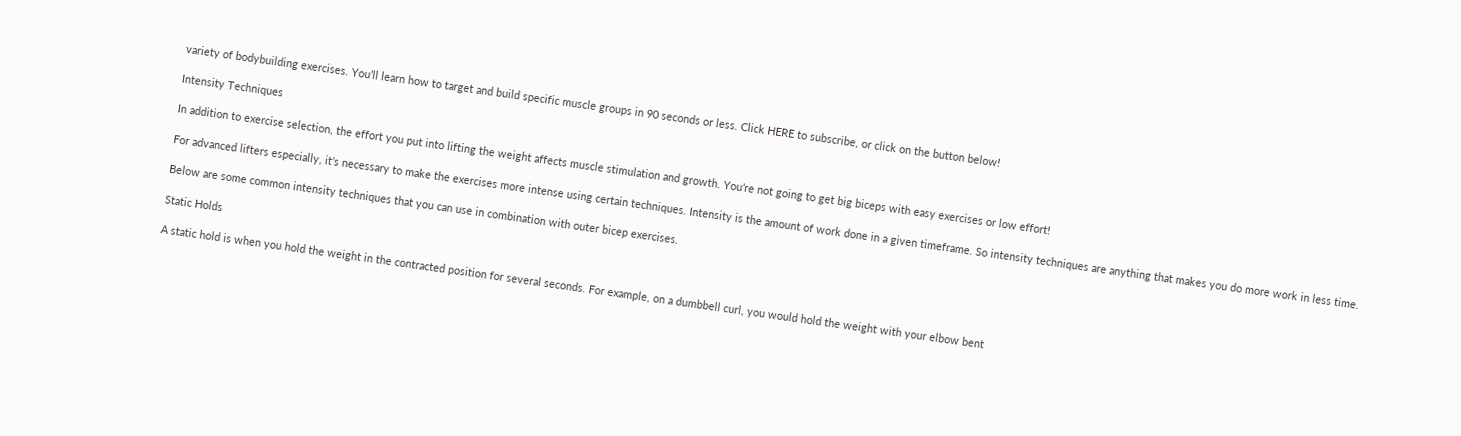variety of bodybuilding exercises. You’ll learn how to target and build specific muscle groups in 90 seconds or less. Click HERE to subscribe, or click on the button below!

Intensity Techniques

In addition to exercise selection, the effort you put into lifting the weight affects muscle stimulation and growth. You’re not going to get big biceps with easy exercises or low effort!

For advanced lifters especially, it’s necessary to make the exercises more intense using certain techniques. Intensity is the amount of work done in a given timeframe. So intensity techniques are anything that makes you do more work in less time.

Below are some common intensity techniques that you can use in combination with outer bicep exercises.

Static Holds

A static hold is when you hold the weight in the contracted position for several seconds. For example, on a dumbbell curl, you would hold the weight with your elbow bent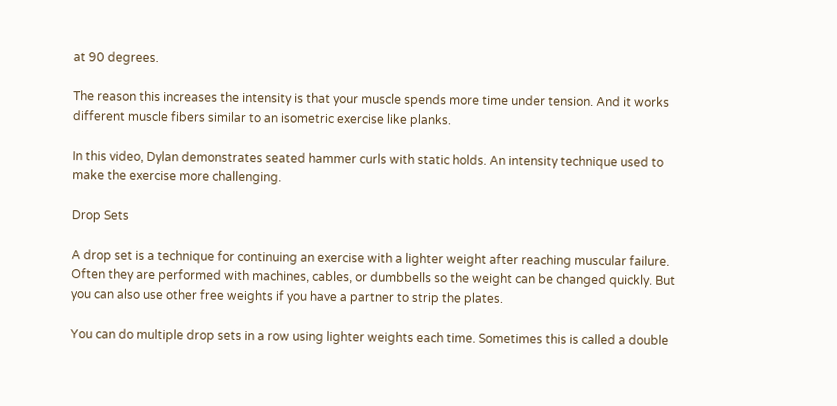at 90 degrees.

The reason this increases the intensity is that your muscle spends more time under tension. And it works different muscle fibers similar to an isometric exercise like planks.

In this video, Dylan demonstrates seated hammer curls with static holds. An intensity technique used to make the exercise more challenging.

Drop Sets

A drop set is a technique for continuing an exercise with a lighter weight after reaching muscular failure. Often they are performed with machines, cables, or dumbbells so the weight can be changed quickly. But you can also use other free weights if you have a partner to strip the plates.

You can do multiple drop sets in a row using lighter weights each time. Sometimes this is called a double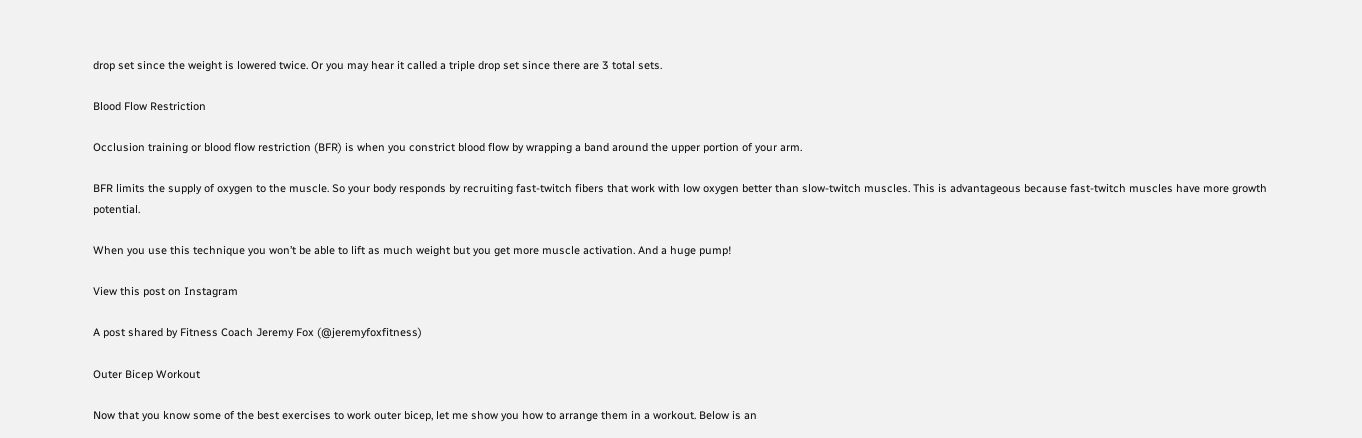drop set since the weight is lowered twice. Or you may hear it called a triple drop set since there are 3 total sets.

Blood Flow Restriction

Occlusion training or blood flow restriction (BFR) is when you constrict blood flow by wrapping a band around the upper portion of your arm.

BFR limits the supply of oxygen to the muscle. So your body responds by recruiting fast-twitch fibers that work with low oxygen better than slow-twitch muscles. This is advantageous because fast-twitch muscles have more growth potential.

When you use this technique you won’t be able to lift as much weight but you get more muscle activation. And a huge pump!

View this post on Instagram

A post shared by Fitness Coach Jeremy Fox (@jeremyfoxfitness)

Outer Bicep Workout

Now that you know some of the best exercises to work outer bicep, let me show you how to arrange them in a workout. Below is an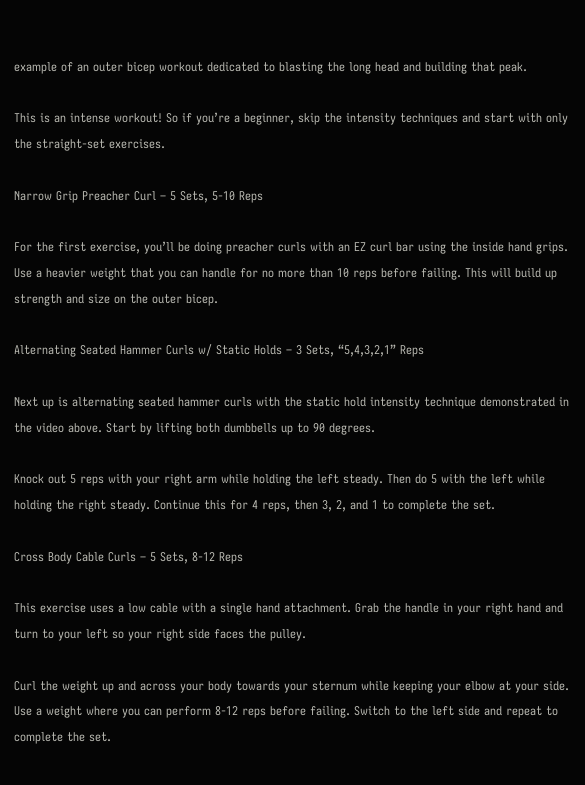example of an outer bicep workout dedicated to blasting the long head and building that peak.

This is an intense workout! So if you’re a beginner, skip the intensity techniques and start with only the straight-set exercises.

Narrow Grip Preacher Curl – 5 Sets, 5-10 Reps

For the first exercise, you’ll be doing preacher curls with an EZ curl bar using the inside hand grips. Use a heavier weight that you can handle for no more than 10 reps before failing. This will build up strength and size on the outer bicep.

Alternating Seated Hammer Curls w/ Static Holds – 3 Sets, “5,4,3,2,1” Reps

Next up is alternating seated hammer curls with the static hold intensity technique demonstrated in the video above. Start by lifting both dumbbells up to 90 degrees.

Knock out 5 reps with your right arm while holding the left steady. Then do 5 with the left while holding the right steady. Continue this for 4 reps, then 3, 2, and 1 to complete the set.

Cross Body Cable Curls – 5 Sets, 8-12 Reps

This exercise uses a low cable with a single hand attachment. Grab the handle in your right hand and turn to your left so your right side faces the pulley.

Curl the weight up and across your body towards your sternum while keeping your elbow at your side. Use a weight where you can perform 8-12 reps before failing. Switch to the left side and repeat to complete the set.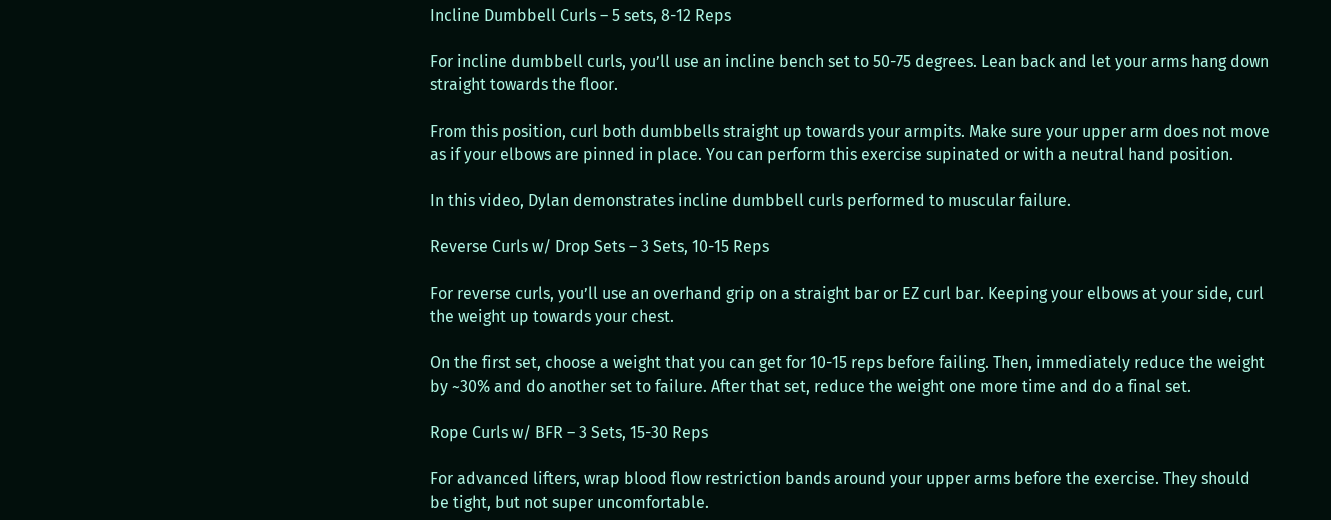Incline Dumbbell Curls – 5 sets, 8-12 Reps

For incline dumbbell curls, you’ll use an incline bench set to 50-75 degrees. Lean back and let your arms hang down straight towards the floor.

From this position, curl both dumbbells straight up towards your armpits. Make sure your upper arm does not move as if your elbows are pinned in place. You can perform this exercise supinated or with a neutral hand position.

In this video, Dylan demonstrates incline dumbbell curls performed to muscular failure.

Reverse Curls w/ Drop Sets – 3 Sets, 10-15 Reps

For reverse curls, you’ll use an overhand grip on a straight bar or EZ curl bar. Keeping your elbows at your side, curl the weight up towards your chest.

On the first set, choose a weight that you can get for 10-15 reps before failing. Then, immediately reduce the weight by ~30% and do another set to failure. After that set, reduce the weight one more time and do a final set.

Rope Curls w/ BFR – 3 Sets, 15-30 Reps

For advanced lifters, wrap blood flow restriction bands around your upper arms before the exercise. They should be tight, but not super uncomfortable.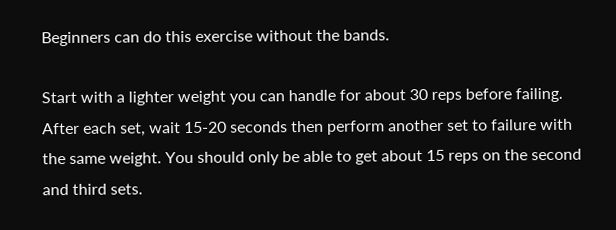Beginners can do this exercise without the bands.

Start with a lighter weight you can handle for about 30 reps before failing. After each set, wait 15-20 seconds then perform another set to failure with the same weight. You should only be able to get about 15 reps on the second and third sets.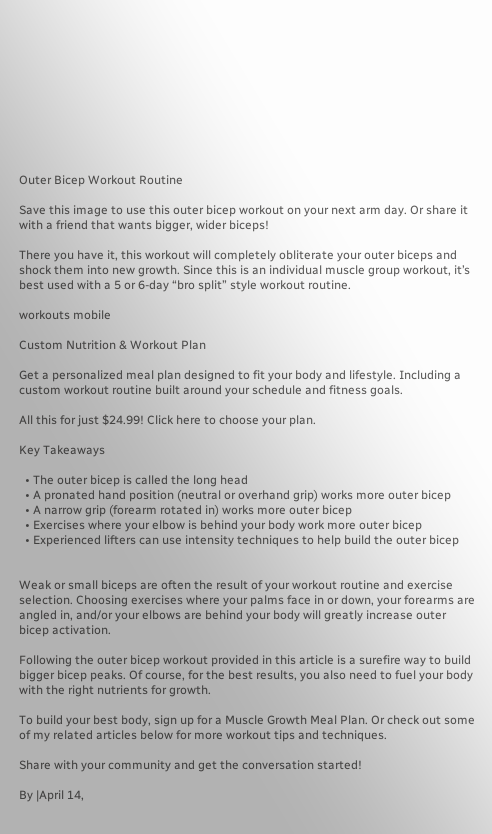Outer Bicep Workout Routine

Save this image to use this outer bicep workout on your next arm day. Or share it with a friend that wants bigger, wider biceps!

There you have it, this workout will completely obliterate your outer biceps and shock them into new growth. Since this is an individual muscle group workout, it’s best used with a 5 or 6-day “bro split” style workout routine.

workouts mobile

Custom Nutrition & Workout Plan

Get a personalized meal plan designed to fit your body and lifestyle. Including a custom workout routine built around your schedule and fitness goals.

All this for just $24.99! Click here to choose your plan.

Key Takeaways

  • The outer bicep is called the long head
  • A pronated hand position (neutral or overhand grip) works more outer bicep
  • A narrow grip (forearm rotated in) works more outer bicep
  • Exercises where your elbow is behind your body work more outer bicep
  • Experienced lifters can use intensity techniques to help build the outer bicep


Weak or small biceps are often the result of your workout routine and exercise selection. Choosing exercises where your palms face in or down, your forearms are angled in, and/or your elbows are behind your body will greatly increase outer bicep activation.

Following the outer bicep workout provided in this article is a surefire way to build bigger bicep peaks. Of course, for the best results, you also need to fuel your body with the right nutrients for growth.

To build your best body, sign up for a Muscle Growth Meal Plan. Or check out some of my related articles below for more workout tips and techniques.

Share with your community and get the conversation started!

By |April 14,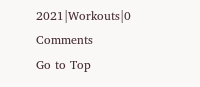2021|Workouts|0 Comments
Go to Top